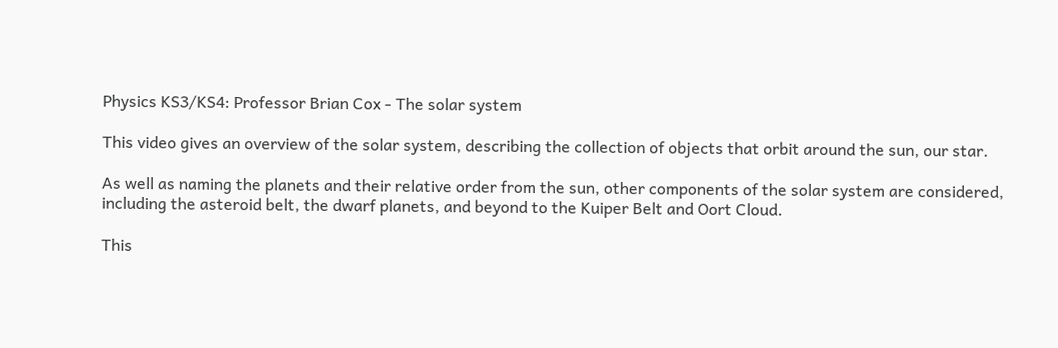Physics KS3/KS4: Professor Brian Cox - The solar system

This video gives an overview of the solar system, describing the collection of objects that orbit around the sun, our star.

As well as naming the planets and their relative order from the sun, other components of the solar system are considered, including the asteroid belt, the dwarf planets, and beyond to the Kuiper Belt and Oort Cloud.

This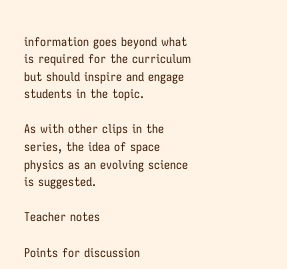information goes beyond what is required for the curriculum but should inspire and engage students in the topic.

As with other clips in the series, the idea of space physics as an evolving science is suggested.

Teacher notes

Points for discussion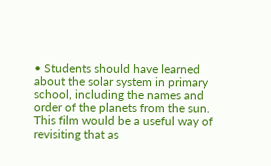• Students should have learned about the solar system in primary school, including the names and order of the planets from the sun. This film would be a useful way of revisiting that as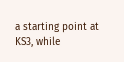a starting point at KS3, while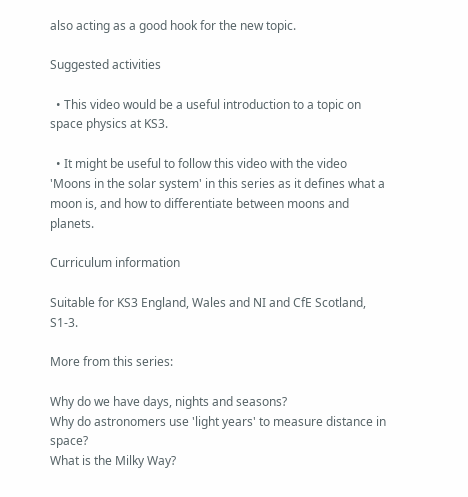also acting as a good hook for the new topic.

Suggested activities

  • This video would be a useful introduction to a topic on space physics at KS3.

  • It might be useful to follow this video with the video 'Moons in the solar system' in this series as it defines what a moon is, and how to differentiate between moons and planets.

Curriculum information

Suitable for KS3 England, Wales and NI and CfE Scotland, S1-3.

More from this series:

Why do we have days, nights and seasons?
Why do astronomers use 'light years' to measure distance in space?
What is the Milky Way?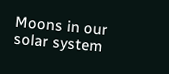Moons in our solar system